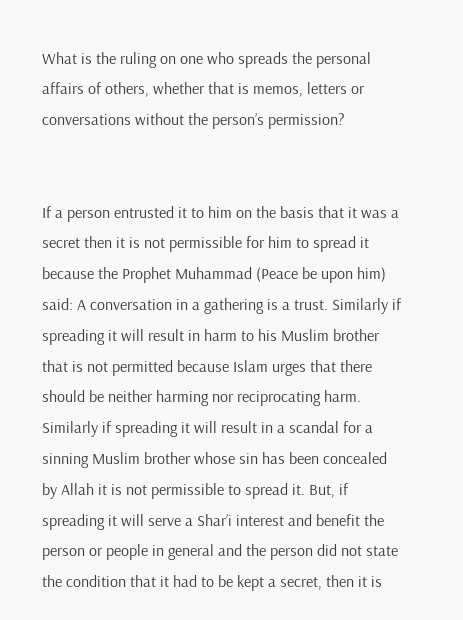What is the ruling on one who spreads the personal affairs of others, whether that is memos, letters or conversations without the person’s permission?


If a person entrusted it to him on the basis that it was a secret then it is not permissible for him to spread it because the Prophet Muhammad (Peace be upon him) said: A conversation in a gathering is a trust. Similarly if spreading it will result in harm to his Muslim brother that is not permitted because Islam urges that there should be neither harming nor reciprocating harm. Similarly if spreading it will result in a scandal for a sinning Muslim brother whose sin has been concealed by Allah it is not permissible to spread it. But, if spreading it will serve a Shar’i interest and benefit the person or people in general and the person did not state the condition that it had to be kept a secret, then it is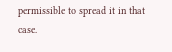permissible to spread it in that case.